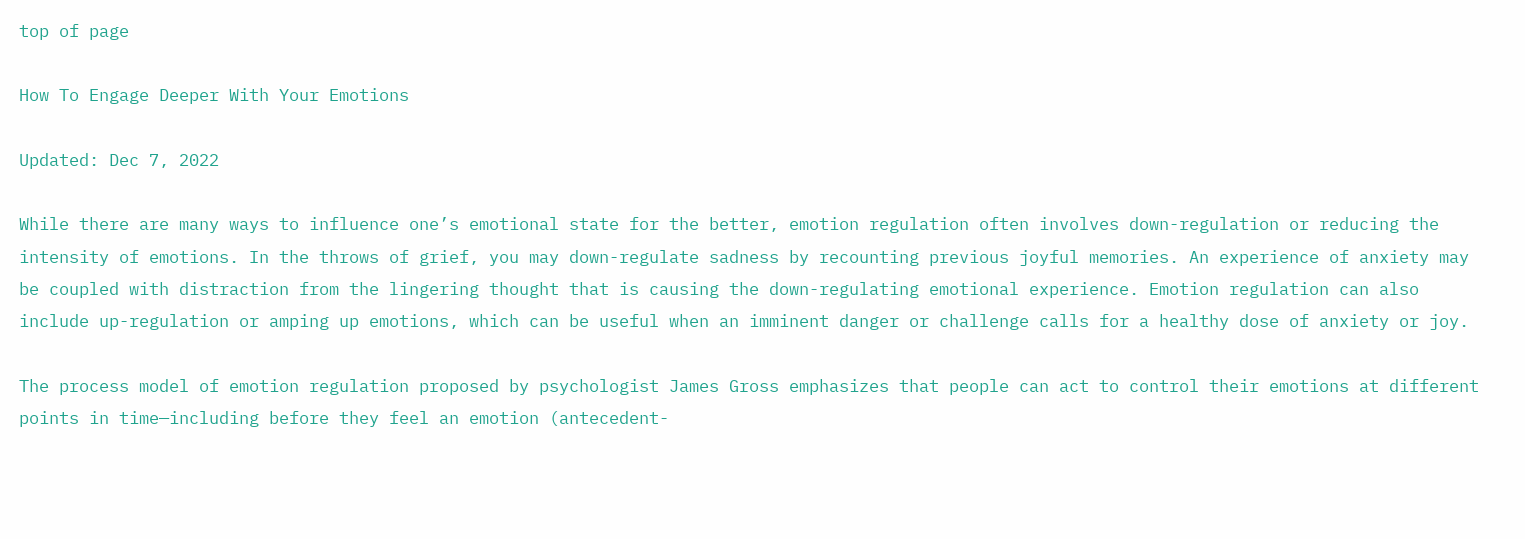top of page

How To Engage Deeper With Your Emotions

Updated: Dec 7, 2022

While there are many ways to influence one’s emotional state for the better, emotion regulation often involves down-regulation or reducing the intensity of emotions. In the throws of grief, you may down-regulate sadness by recounting previous joyful memories. An experience of anxiety may be coupled with distraction from the lingering thought that is causing the down-regulating emotional experience. Emotion regulation can also include up-regulation or amping up emotions, which can be useful when an imminent danger or challenge calls for a healthy dose of anxiety or joy.

The process model of emotion regulation proposed by psychologist James Gross emphasizes that people can act to control their emotions at different points in time—including before they feel an emotion (antecedent-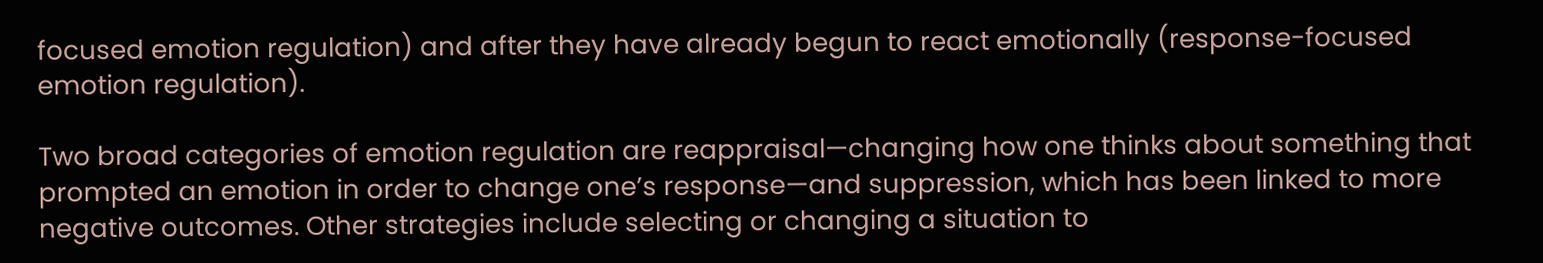focused emotion regulation) and after they have already begun to react emotionally (response-focused emotion regulation).

Two broad categories of emotion regulation are reappraisal—changing how one thinks about something that prompted an emotion in order to change one’s response—and suppression, which has been linked to more negative outcomes. Other strategies include selecting or changing a situation to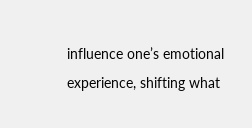influence one’s emotional experience, shifting what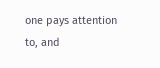one pays attention to, and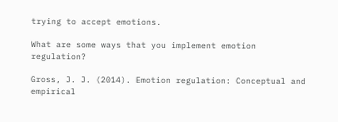trying to accept emotions.

What are some ways that you implement emotion regulation?

Gross, J. J. (2014). Emotion regulation: Conceptual and empirical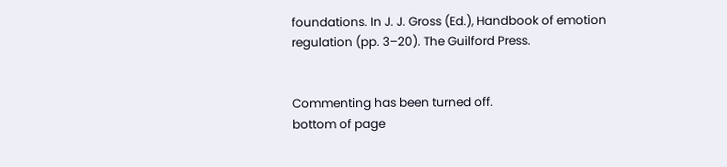foundations. In J. J. Gross (Ed.), Handbook of emotion regulation (pp. 3–20). The Guilford Press.


Commenting has been turned off.
bottom of page